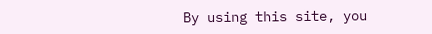By using this site, you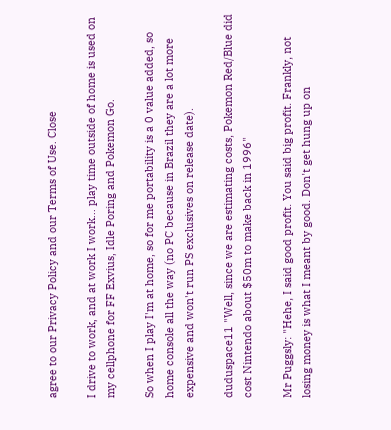agree to our Privacy Policy and our Terms of Use. Close

I drive to work, and at work I work... play time outside of home is used on my cellphone for FF Exvius, Idle Poring and Pokemon Go.

So when I play I'm at home, so for me portability is a 0 value added, so home console all the way (no PC because in Brazil they are a lot more expensive and won't run PS exclusives on release date).

duduspace11 "Well, since we are estimating costs, Pokemon Red/Blue did cost Nintendo about $50m to make back in 1996"

Mr Puggsly: "Hehe, I said good profit. You said big profit. Frankly, not losing money is what I meant by good. Don't get hung up on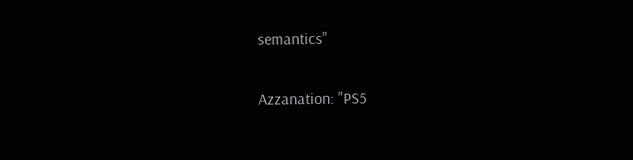semantics"

Azzanation: "PS5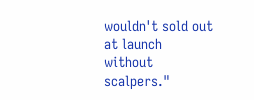wouldn't sold out at launch without scalpers."